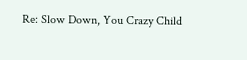Re: Slow Down, You Crazy Child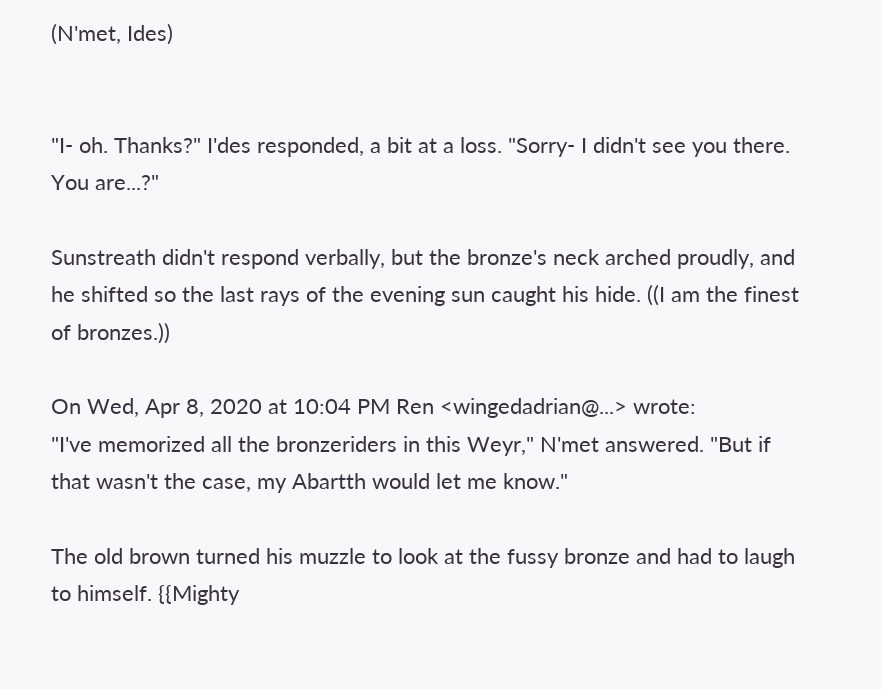(N'met, Ides)


"I- oh. Thanks?" I'des responded, a bit at a loss. "Sorry- I didn't see you there. You are...?"

Sunstreath didn't respond verbally, but the bronze's neck arched proudly, and he shifted so the last rays of the evening sun caught his hide. ((I am the finest of bronzes.))

On Wed, Apr 8, 2020 at 10:04 PM Ren <wingedadrian@...> wrote:
"I've memorized all the bronzeriders in this Weyr," N'met answered. "But if that wasn't the case, my Abartth would let me know."

The old brown turned his muzzle to look at the fussy bronze and had to laugh to himself. {{Mighty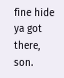fine hide ya got there, son.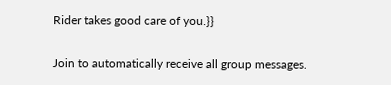Rider takes good care of you.}}

Join to automatically receive all group messages.